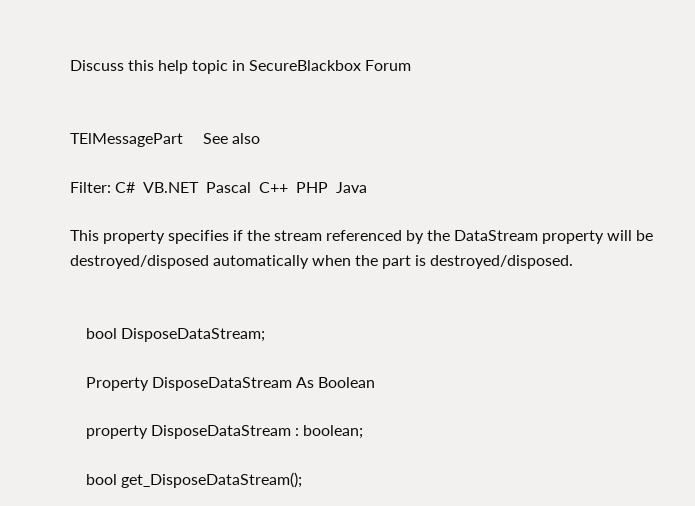Discuss this help topic in SecureBlackbox Forum


TElMessagePart     See also

Filter: C#  VB.NET  Pascal  C++  PHP  Java

This property specifies if the stream referenced by the DataStream property will be destroyed/disposed automatically when the part is destroyed/disposed.


    bool DisposeDataStream;

    Property DisposeDataStream As Boolean

    property DisposeDataStream : boolean;

    bool get_DisposeDataStream();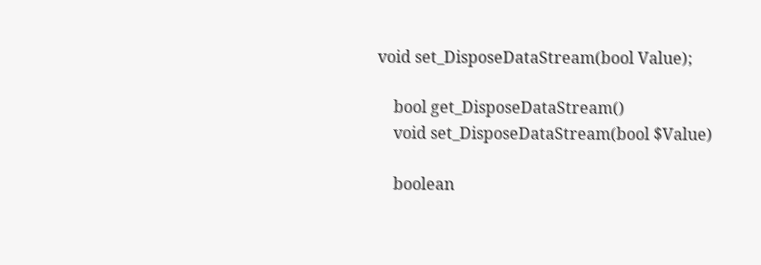void set_DisposeDataStream(bool Value);

    bool get_DisposeDataStream()
    void set_DisposeDataStream(bool $Value)

    boolean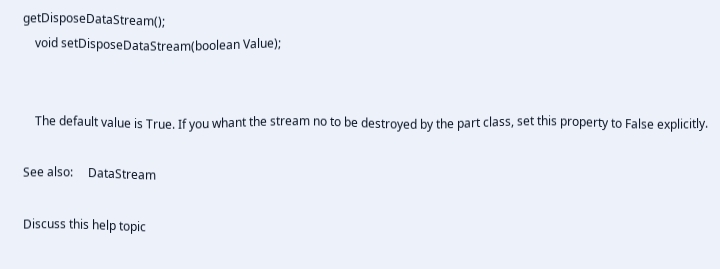getDisposeDataStream();
    void setDisposeDataStream(boolean Value);


    The default value is True. If you whant the stream no to be destroyed by the part class, set this property to False explicitly.

See also:     DataStream

Discuss this help topic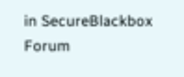in SecureBlackbox Forum